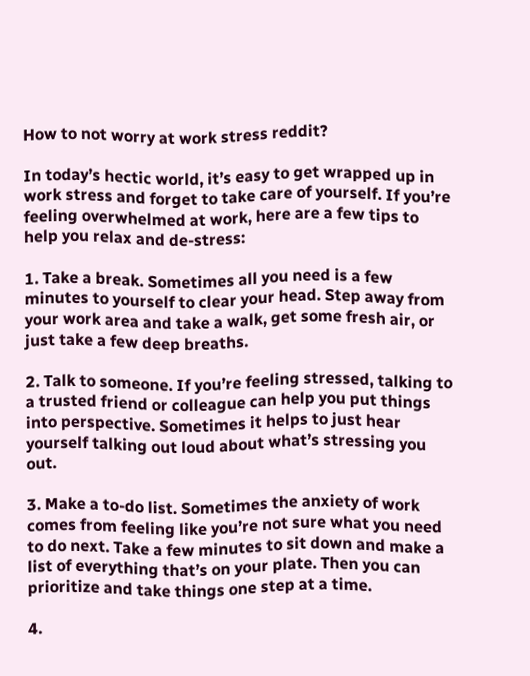How to not worry at work stress reddit?

In today’s hectic world, it’s easy to get wrapped up in work stress and forget to take care of yourself. If you’re feeling overwhelmed at work, here are a few tips to help you relax and de-stress:

1. Take a break. Sometimes all you need is a few minutes to yourself to clear your head. Step away from your work area and take a walk, get some fresh air, or just take a few deep breaths.

2. Talk to someone. If you’re feeling stressed, talking to a trusted friend or colleague can help you put things into perspective. Sometimes it helps to just hear yourself talking out loud about what’s stressing you out.

3. Make a to-do list. Sometimes the anxiety of work comes from feeling like you’re not sure what you need to do next. Take a few minutes to sit down and make a list of everything that’s on your plate. Then you can prioritize and take things one step at a time.

4.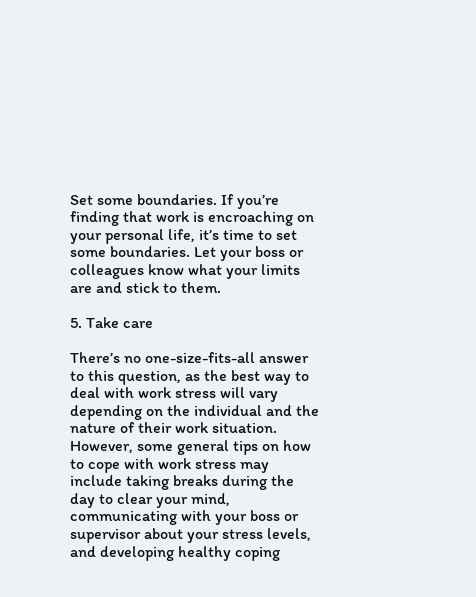Set some boundaries. If you’re finding that work is encroaching on your personal life, it’s time to set some boundaries. Let your boss or colleagues know what your limits are and stick to them.

5. Take care

There’s no one-size-fits-all answer to this question, as the best way to deal with work stress will vary depending on the individual and the nature of their work situation. However, some general tips on how to cope with work stress may include taking breaks during the day to clear your mind, communicating with your boss or supervisor about your stress levels, and developing healthy coping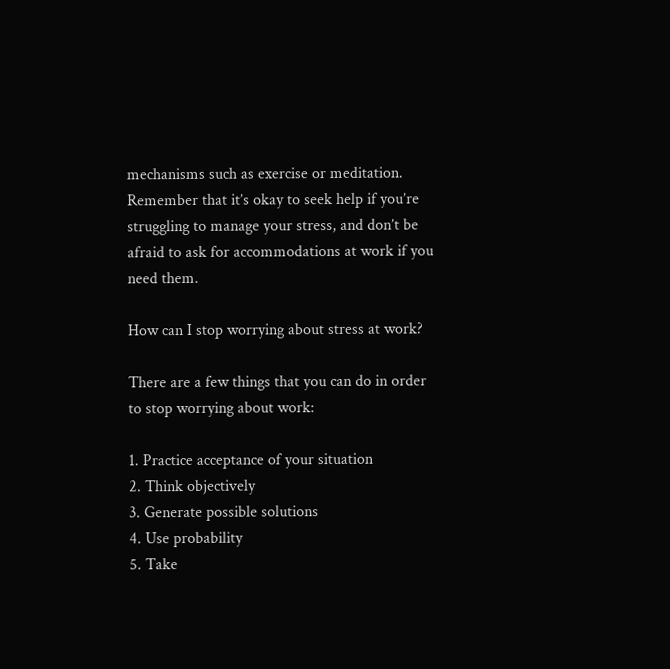mechanisms such as exercise or meditation. Remember that it’s okay to seek help if you’re struggling to manage your stress, and don’t be afraid to ask for accommodations at work if you need them.

How can I stop worrying about stress at work?

There are a few things that you can do in order to stop worrying about work:

1. Practice acceptance of your situation
2. Think objectively
3. Generate possible solutions
4. Use probability
5. Take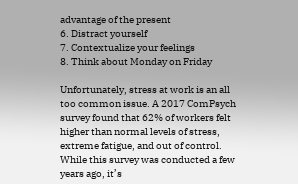advantage of the present
6. Distract yourself
7. Contextualize your feelings
8. Think about Monday on Friday

Unfortunately, stress at work is an all too common issue. A 2017 ComPsych survey found that 62% of workers felt higher than normal levels of stress, extreme fatigue, and out of control. While this survey was conducted a few years ago, it’s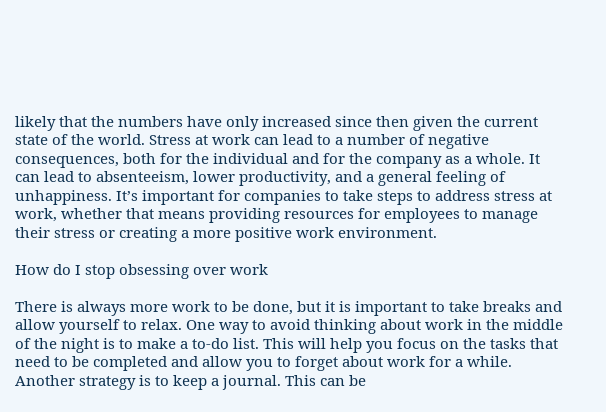likely that the numbers have only increased since then given the current state of the world. Stress at work can lead to a number of negative consequences, both for the individual and for the company as a whole. It can lead to absenteeism, lower productivity, and a general feeling of unhappiness. It’s important for companies to take steps to address stress at work, whether that means providing resources for employees to manage their stress or creating a more positive work environment.

How do I stop obsessing over work

There is always more work to be done, but it is important to take breaks and allow yourself to relax. One way to avoid thinking about work in the middle of the night is to make a to-do list. This will help you focus on the tasks that need to be completed and allow you to forget about work for a while. Another strategy is to keep a journal. This can be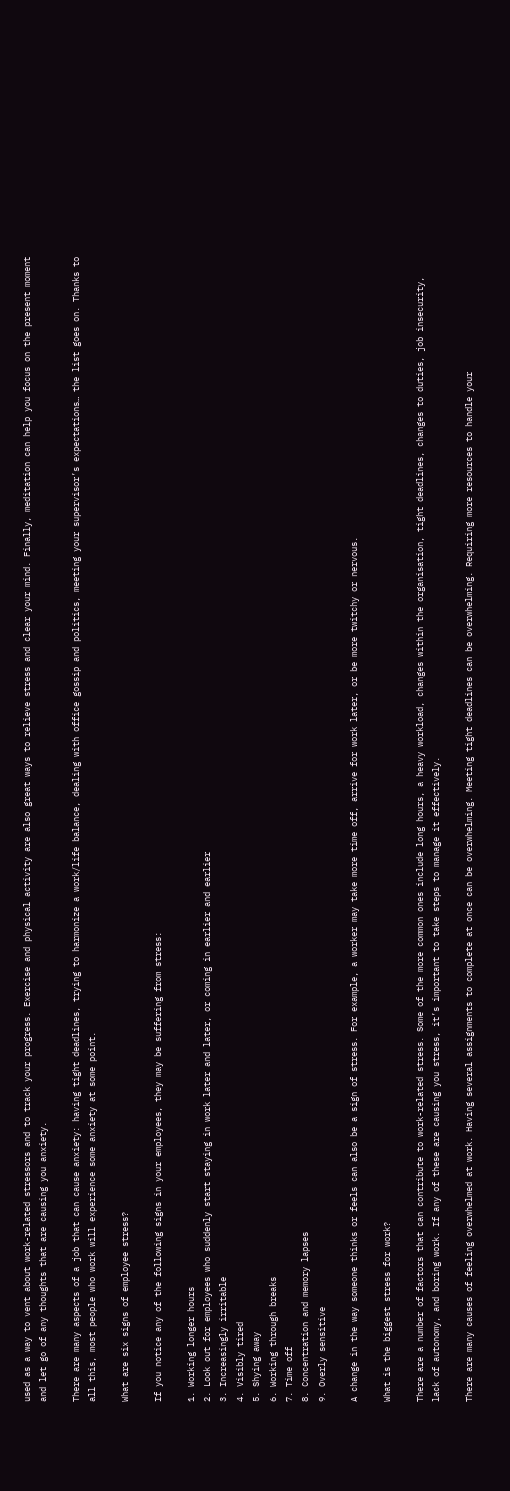used as a way to vent about work-related stressors and to track your progress. Exercise and physical activity are also great ways to relieve stress and clear your mind. Finally, meditation can help you focus on the present moment and let go of any thoughts that are causing you anxiety.

There are many aspects of a job that can cause anxiety: having tight deadlines, trying to harmonize a work/life balance, dealing with office gossip and politics, meeting your supervisor’s expectations… the list goes on. Thanks to all this, most people who work will experience some anxiety at some point.

What are six signs of employee stress?

If you notice any of the following signs in your employees, they may be suffering from stress:

1. Working longer hours
2. Look out for employees who suddenly start staying in work later and later, or coming in earlier and earlier
3. Increasingly irritable
4. Visibly tired
5. Shying away
6. Working through breaks
7. Time off
8. Concentration and memory lapses
9. Overly sensitive

A change in the way someone thinks or feels can also be a sign of stress. For example, a worker may take more time off, arrive for work later, or be more twitchy or nervous.

What is the biggest stress for work?

There are a number of factors that can contribute to work-related stress. Some of the more common ones include long hours, a heavy workload, changes within the organisation, tight deadlines, changes to duties, job insecurity, lack of autonomy, and boring work. If any of these are causing you stress, it’s important to take steps to manage it effectively.

There are many causes of feeling overwhelmed at work. Having several assignments to complete at once can be overwhelming. Meeting tight deadlines can be overwhelming. Requiring more resources to handle your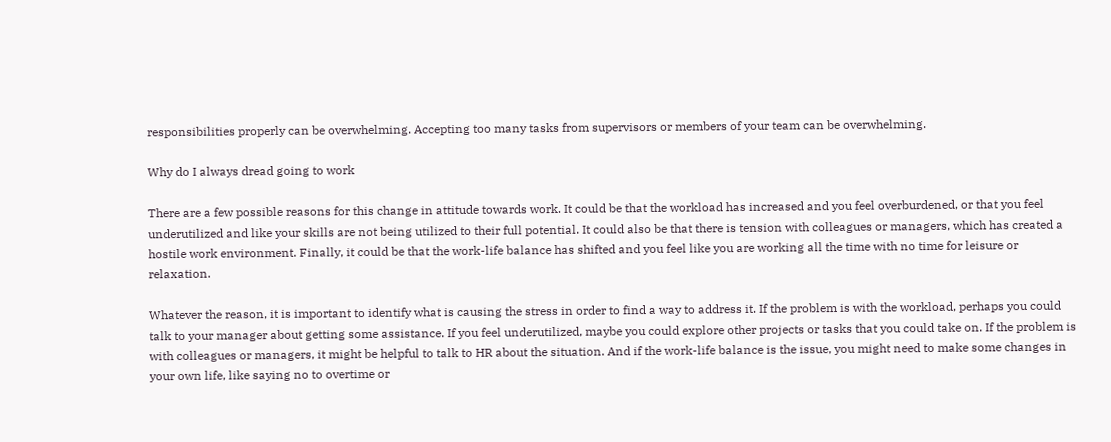responsibilities properly can be overwhelming. Accepting too many tasks from supervisors or members of your team can be overwhelming.

Why do I always dread going to work

There are a few possible reasons for this change in attitude towards work. It could be that the workload has increased and you feel overburdened, or that you feel underutilized and like your skills are not being utilized to their full potential. It could also be that there is tension with colleagues or managers, which has created a hostile work environment. Finally, it could be that the work-life balance has shifted and you feel like you are working all the time with no time for leisure or relaxation.

Whatever the reason, it is important to identify what is causing the stress in order to find a way to address it. If the problem is with the workload, perhaps you could talk to your manager about getting some assistance. If you feel underutilized, maybe you could explore other projects or tasks that you could take on. If the problem is with colleagues or managers, it might be helpful to talk to HR about the situation. And if the work-life balance is the issue, you might need to make some changes in your own life, like saying no to overtime or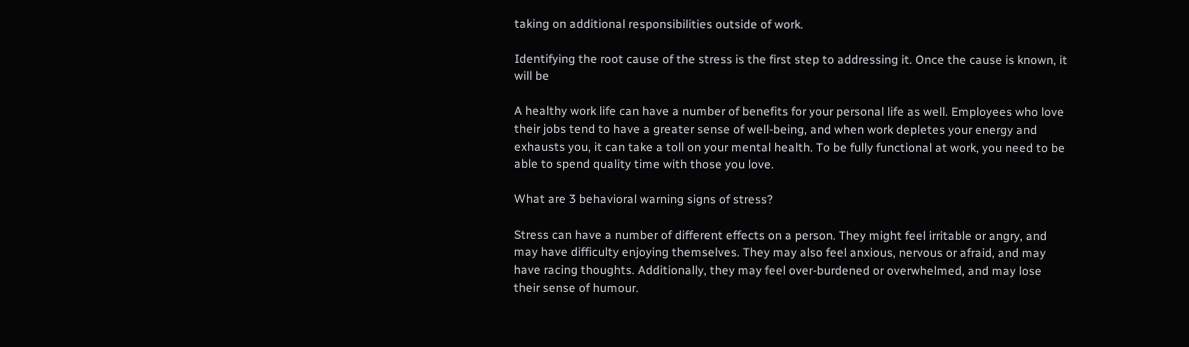taking on additional responsibilities outside of work.

Identifying the root cause of the stress is the first step to addressing it. Once the cause is known, it will be

A healthy work life can have a number of benefits for your personal life as well. Employees who love their jobs tend to have a greater sense of well-being, and when work depletes your energy and exhausts you, it can take a toll on your mental health. To be fully functional at work, you need to be able to spend quality time with those you love.

What are 3 behavioral warning signs of stress?

Stress can have a number of different effects on a person. They might feel irritable or angry, and may have difficulty enjoying themselves. They may also feel anxious, nervous or afraid, and may have racing thoughts. Additionally, they may feel over-burdened or overwhelmed, and may lose their sense of humour.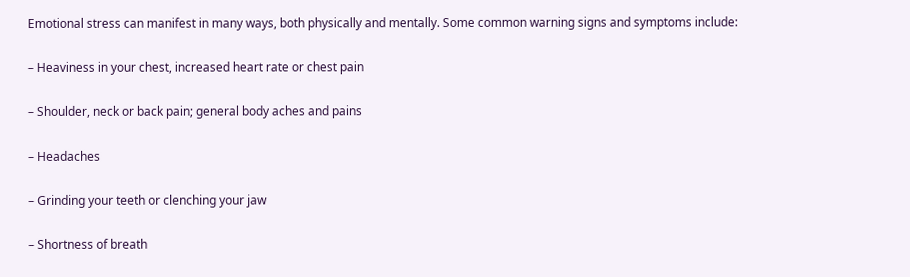Emotional stress can manifest in many ways, both physically and mentally. Some common warning signs and symptoms include:

– Heaviness in your chest, increased heart rate or chest pain

– Shoulder, neck or back pain; general body aches and pains

– Headaches

– Grinding your teeth or clenching your jaw

– Shortness of breath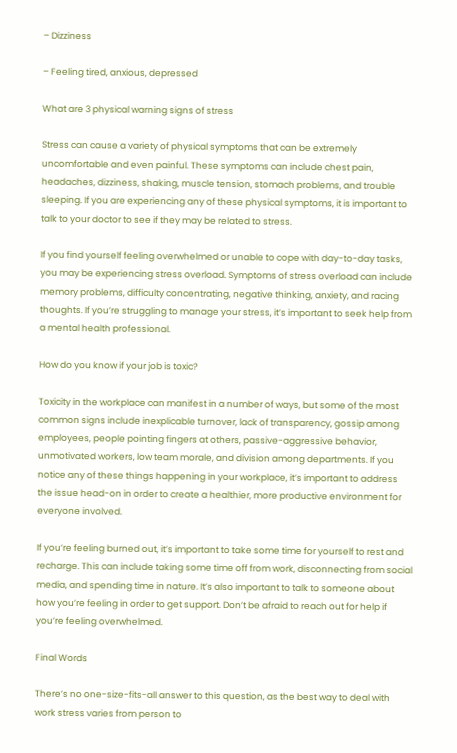– Dizziness

– Feeling tired, anxious, depressed

What are 3 physical warning signs of stress

Stress can cause a variety of physical symptoms that can be extremely uncomfortable and even painful. These symptoms can include chest pain, headaches, dizziness, shaking, muscle tension, stomach problems, and trouble sleeping. If you are experiencing any of these physical symptoms, it is important to talk to your doctor to see if they may be related to stress.

If you find yourself feeling overwhelmed or unable to cope with day-to-day tasks, you may be experiencing stress overload. Symptoms of stress overload can include memory problems, difficulty concentrating, negative thinking, anxiety, and racing thoughts. If you’re struggling to manage your stress, it’s important to seek help from a mental health professional.

How do you know if your job is toxic?

Toxicity in the workplace can manifest in a number of ways, but some of the most common signs include inexplicable turnover, lack of transparency, gossip among employees, people pointing fingers at others, passive-aggressive behavior, unmotivated workers, low team morale, and division among departments. If you notice any of these things happening in your workplace, it’s important to address the issue head-on in order to create a healthier, more productive environment for everyone involved.

If you’re feeling burned out, it’s important to take some time for yourself to rest and recharge. This can include taking some time off from work, disconnecting from social media, and spending time in nature. It’s also important to talk to someone about how you’re feeling in order to get support. Don’t be afraid to reach out for help if you’re feeling overwhelmed.

Final Words

There’s no one-size-fits-all answer to this question, as the best way to deal with work stress varies from person to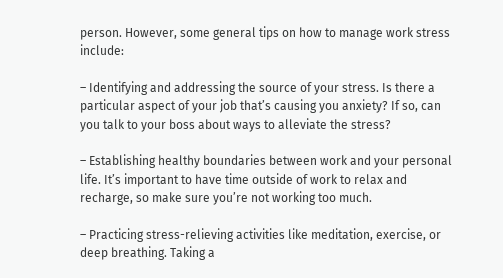person. However, some general tips on how to manage work stress include:

– Identifying and addressing the source of your stress. Is there a particular aspect of your job that’s causing you anxiety? If so, can you talk to your boss about ways to alleviate the stress?

– Establishing healthy boundaries between work and your personal life. It’s important to have time outside of work to relax and recharge, so make sure you’re not working too much.

– Practicing stress-relieving activities like meditation, exercise, or deep breathing. Taking a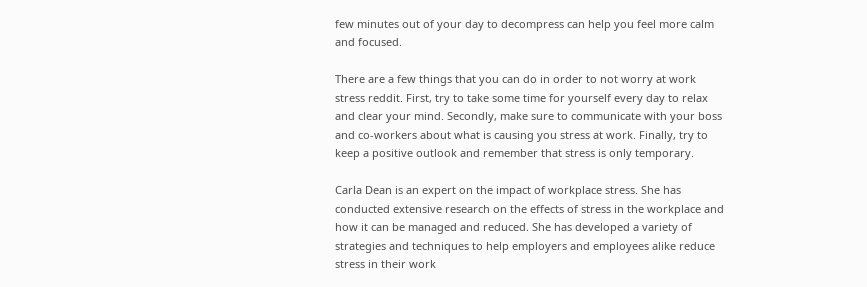few minutes out of your day to decompress can help you feel more calm and focused.

There are a few things that you can do in order to not worry at work stress reddit. First, try to take some time for yourself every day to relax and clear your mind. Secondly, make sure to communicate with your boss and co-workers about what is causing you stress at work. Finally, try to keep a positive outlook and remember that stress is only temporary.

Carla Dean is an expert on the impact of workplace stress. She has conducted extensive research on the effects of stress in the workplace and how it can be managed and reduced. She has developed a variety of strategies and techniques to help employers and employees alike reduce stress in their work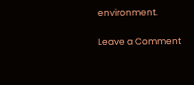environment.

Leave a Comment